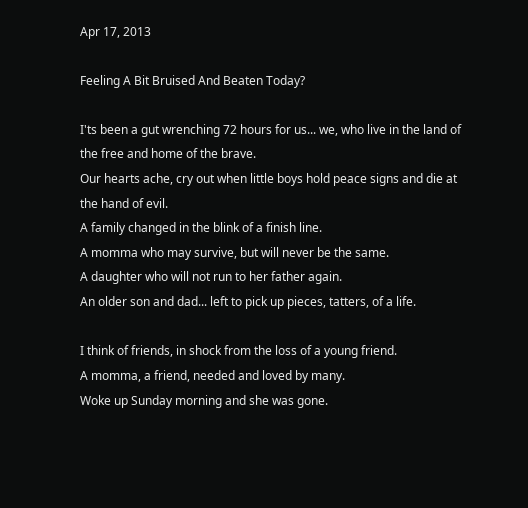Apr 17, 2013

Feeling A Bit Bruised And Beaten Today?

I'ts been a gut wrenching 72 hours for us... we, who live in the land of the free and home of the brave.
Our hearts ache, cry out when little boys hold peace signs and die at the hand of evil.
A family changed in the blink of a finish line.
A momma who may survive, but will never be the same.
A daughter who will not run to her father again.
An older son and dad... left to pick up pieces, tatters, of a life.

I think of friends, in shock from the loss of a young friend.
A momma, a friend, needed and loved by many.
Woke up Sunday morning and she was gone.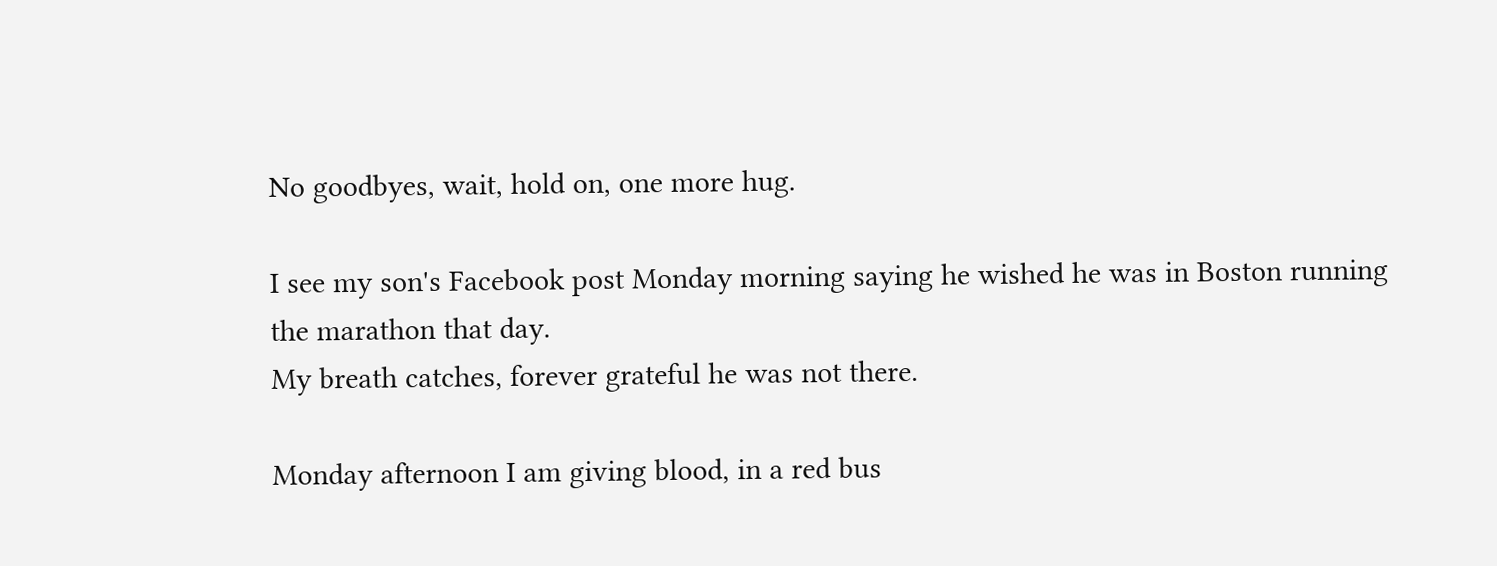No goodbyes, wait, hold on, one more hug.

I see my son's Facebook post Monday morning saying he wished he was in Boston running the marathon that day.
My breath catches, forever grateful he was not there.

Monday afternoon I am giving blood, in a red bus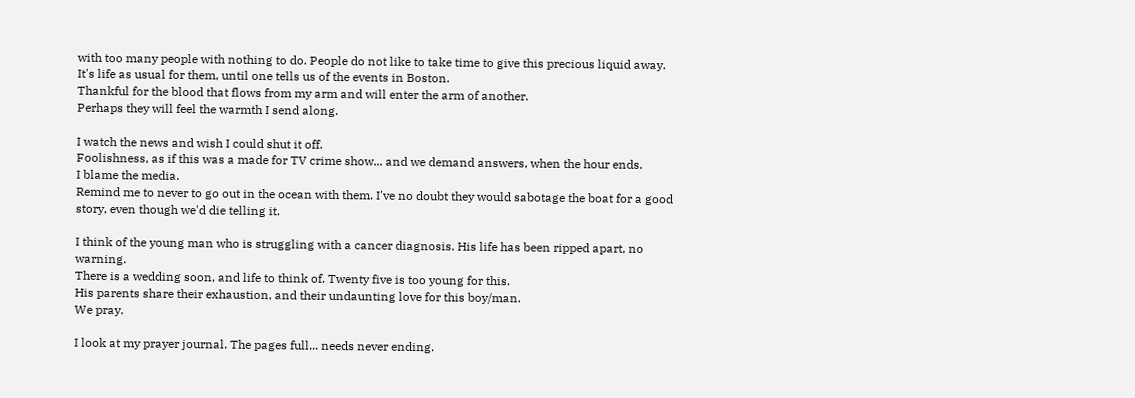with too many people with nothing to do. People do not like to take time to give this precious liquid away.
It's life as usual for them, until one tells us of the events in Boston.
Thankful for the blood that flows from my arm and will enter the arm of another.
Perhaps they will feel the warmth I send along.

I watch the news and wish I could shut it off.
Foolishness, as if this was a made for TV crime show... and we demand answers, when the hour ends.
I blame the media.
Remind me to never to go out in the ocean with them. I've no doubt they would sabotage the boat for a good story, even though we'd die telling it.

I think of the young man who is struggling with a cancer diagnosis. His life has been ripped apart, no warning.
There is a wedding soon, and life to think of. Twenty five is too young for this.
His parents share their exhaustion, and their undaunting love for this boy/man.
We pray.

I look at my prayer journal. The pages full... needs never ending.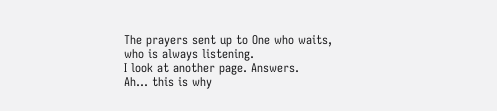The prayers sent up to One who waits, who is always listening.
I look at another page. Answers.
Ah... this is why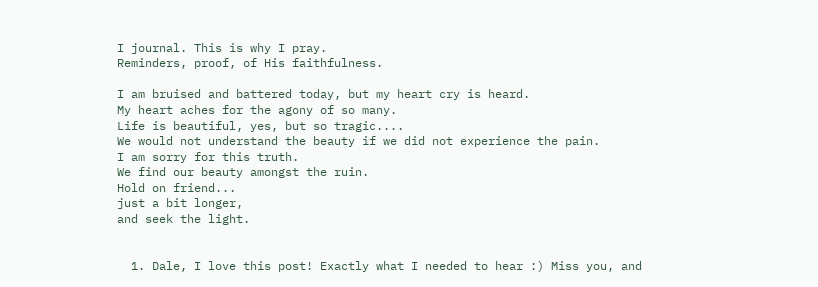I journal. This is why I pray.
Reminders, proof, of His faithfulness.

I am bruised and battered today, but my heart cry is heard.
My heart aches for the agony of so many.
Life is beautiful, yes, but so tragic....
We would not understand the beauty if we did not experience the pain.
I am sorry for this truth.
We find our beauty amongst the ruin.
Hold on friend...
just a bit longer,
and seek the light.


  1. Dale, I love this post! Exactly what I needed to hear :) Miss you, and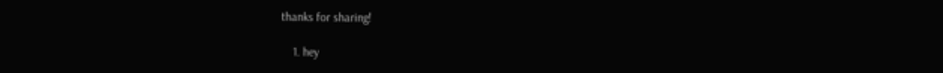thanks for sharing!

    1. hey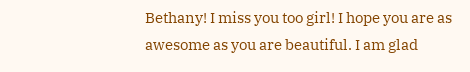Bethany! I miss you too girl! I hope you are as awesome as you are beautiful. I am glad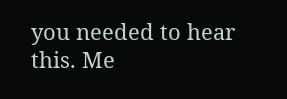you needed to hear this. Me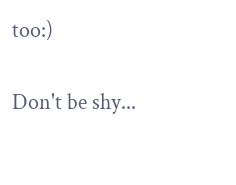too:)


Don't be shy...